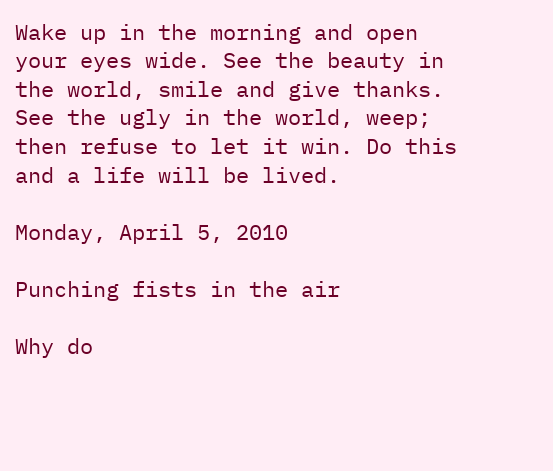Wake up in the morning and open your eyes wide. See the beauty in the world, smile and give thanks. See the ugly in the world, weep; then refuse to let it win. Do this and a life will be lived.

Monday, April 5, 2010

Punching fists in the air

Why do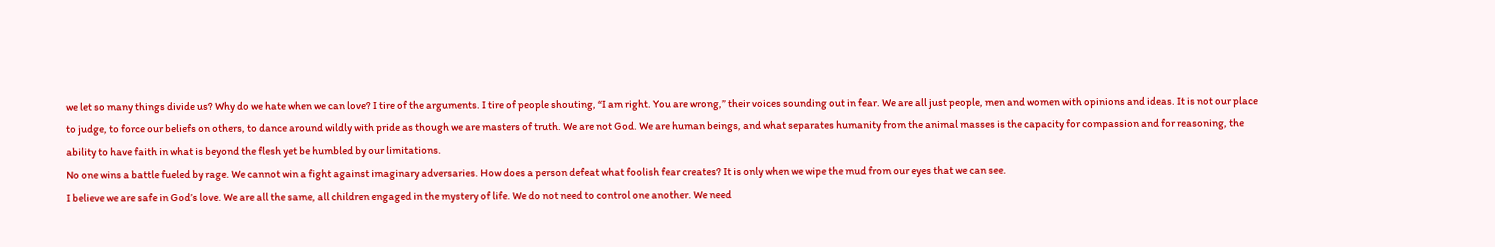we let so many things divide us? Why do we hate when we can love? I tire of the arguments. I tire of people shouting, “I am right. You are wrong,” their voices sounding out in fear. We are all just people, men and women with opinions and ideas. It is not our place to judge, to force our beliefs on others, to dance around wildly with pride as though we are masters of truth. We are not God. We are human beings, and what separates humanity from the animal masses is the capacity for compassion and for reasoning, the ability to have faith in what is beyond the flesh yet be humbled by our limitations.
No one wins a battle fueled by rage. We cannot win a fight against imaginary adversaries. How does a person defeat what foolish fear creates? It is only when we wipe the mud from our eyes that we can see.
I believe we are safe in God’s love. We are all the same, all children engaged in the mystery of life. We do not need to control one another. We need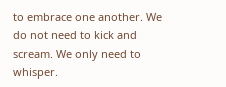to embrace one another. We do not need to kick and scream. We only need to whisper.